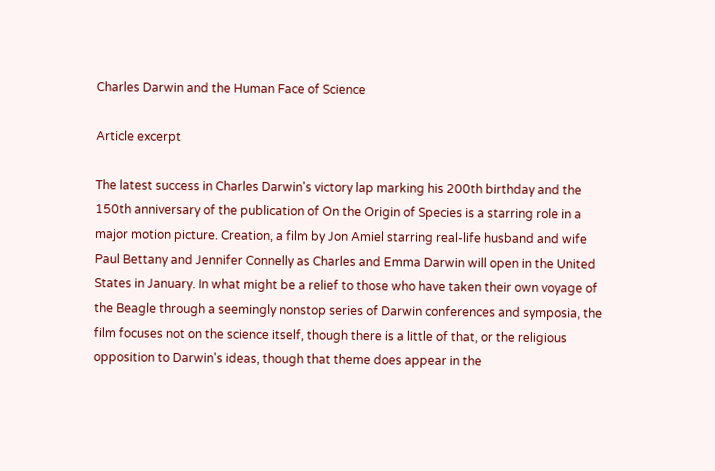Charles Darwin and the Human Face of Science

Article excerpt

The latest success in Charles Darwin's victory lap marking his 200th birthday and the 150th anniversary of the publication of On the Origin of Species is a starring role in a major motion picture. Creation, a film by Jon Amiel starring real-life husband and wife Paul Bettany and Jennifer Connelly as Charles and Emma Darwin will open in the United States in January. In what might be a relief to those who have taken their own voyage of the Beagle through a seemingly nonstop series of Darwin conferences and symposia, the film focuses not on the science itself, though there is a little of that, or the religious opposition to Darwin's ideas, though that theme does appear in the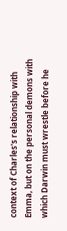context of Charles's relationship with Emma, but on the personal demons with which Darwin must wrestle before he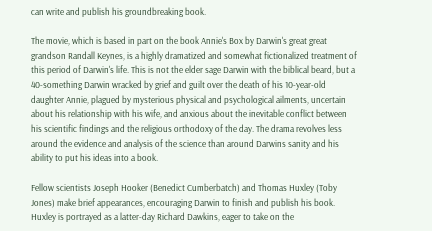can write and publish his groundbreaking book.

The movie, which is based in part on the book Annie's Box by Darwin's great great grandson Randall Keynes, is a highly dramatized and somewhat fictionalized treatment of this period of Darwin's life. This is not the elder sage Darwin with the biblical beard, but a 40-something Darwin wracked by grief and guilt over the death of his 10-year-old daughter Annie, plagued by mysterious physical and psychological ailments, uncertain about his relationship with his wife, and anxious about the inevitable conflict between his scientific findings and the religious orthodoxy of the day. The drama revolves less around the evidence and analysis of the science than around Darwins sanity and his ability to put his ideas into a book.

Fellow scientists Joseph Hooker (Benedict Cumberbatch) and Thomas Huxley (Toby Jones) make brief appearances, encouraging Darwin to finish and publish his book. Huxley is portrayed as a latter-day Richard Dawkins, eager to take on the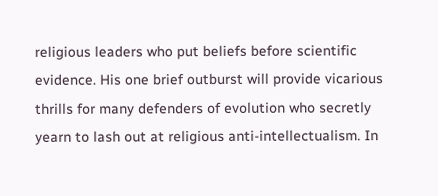religious leaders who put beliefs before scientific evidence. His one brief outburst will provide vicarious thrills for many defenders of evolution who secretly yearn to lash out at religious anti-intellectualism. In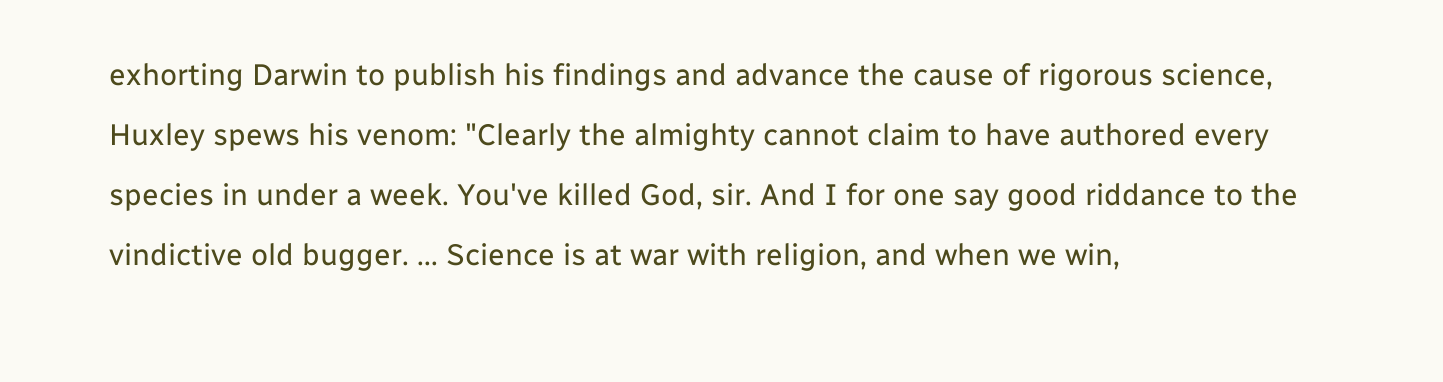exhorting Darwin to publish his findings and advance the cause of rigorous science, Huxley spews his venom: "Clearly the almighty cannot claim to have authored every species in under a week. You've killed God, sir. And I for one say good riddance to the vindictive old bugger. ... Science is at war with religion, and when we win,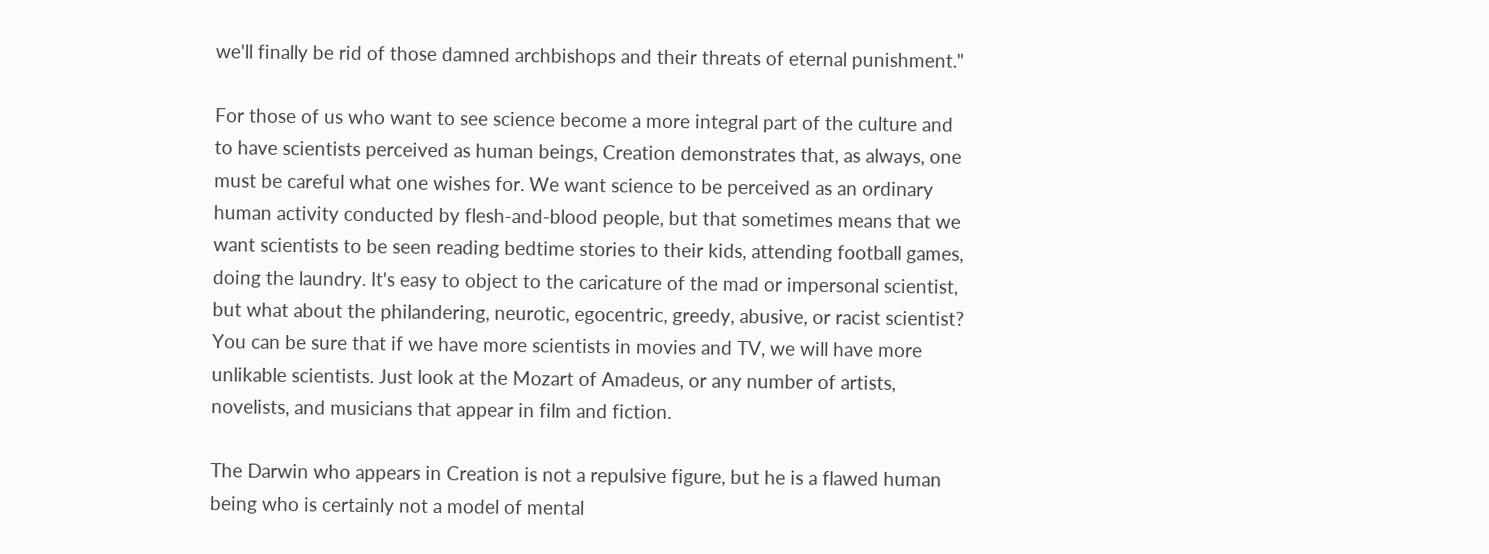we'll finally be rid of those damned archbishops and their threats of eternal punishment."

For those of us who want to see science become a more integral part of the culture and to have scientists perceived as human beings, Creation demonstrates that, as always, one must be careful what one wishes for. We want science to be perceived as an ordinary human activity conducted by flesh-and-blood people, but that sometimes means that we want scientists to be seen reading bedtime stories to their kids, attending football games, doing the laundry. It's easy to object to the caricature of the mad or impersonal scientist, but what about the philandering, neurotic, egocentric, greedy, abusive, or racist scientist? You can be sure that if we have more scientists in movies and TV, we will have more unlikable scientists. Just look at the Mozart of Amadeus, or any number of artists, novelists, and musicians that appear in film and fiction.

The Darwin who appears in Creation is not a repulsive figure, but he is a flawed human being who is certainly not a model of mental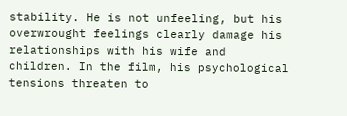stability. He is not unfeeling, but his overwrought feelings clearly damage his relationships with his wife and children. In the film, his psychological tensions threaten to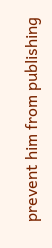prevent him from publishing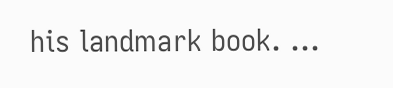his landmark book. …